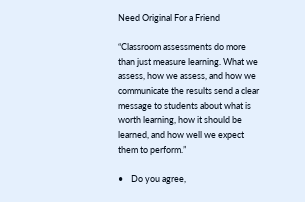Need Original For a Friend

“Classroom assessments do more than just measure learning. What we assess, how we assess, and how we communicate the results send a clear message to students about what is worth learning, how it should be learned, and how well we expect them to perform.”

•    Do you agree,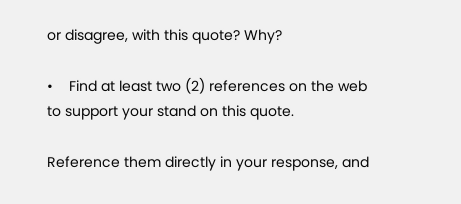or disagree, with this quote? Why?

•    Find at least two (2) references on the web to support your stand on this quote.

Reference them directly in your response, and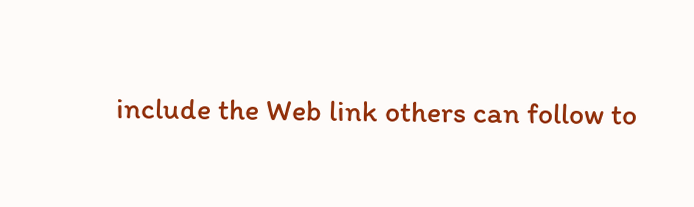include the Web link others can follow to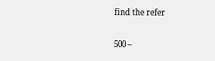find the refer

500 –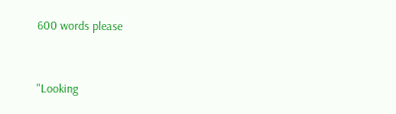600 words please


"Looking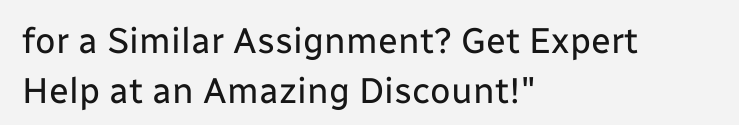for a Similar Assignment? Get Expert Help at an Amazing Discount!"